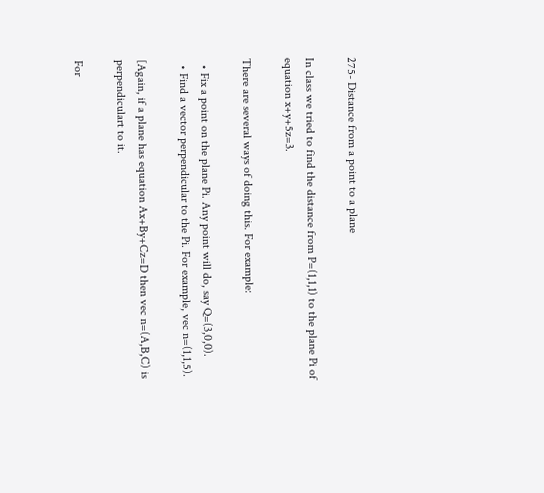275- Distance from a point to a plane

In class we tried to find the distance from P=(1,1,1) to the plane Pi of equation x+y+5z=3.

There are several ways of doing this. For example:

  • Fix a point on the plane Pi. Any point will do, say Q=(3,0,0).
  • Find a vector perpendicular to the Pi. For example, vec n=(1,1,5).

[Again, if a plane has equation Ax+By+Cz=D then vec n=(A,B,C) is perpendiculart to it.

For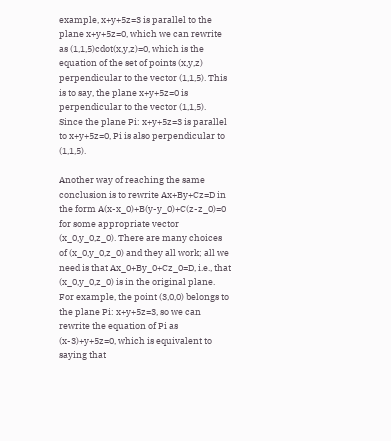example, x+y+5z=3 is parallel to the plane x+y+5z=0, which we can rewrite as (1,1,5)cdot(x,y,z)=0, which is the equation of the set of points (x,y,z) perpendicular to the vector (1,1,5). This is to say, the plane x+y+5z=0 is perpendicular to the vector (1,1,5). Since the plane Pi: x+y+5z=3 is parallel to x+y+5z=0, Pi is also perpendicular to (1,1,5).

Another way of reaching the same conclusion is to rewrite Ax+By+Cz=D in the form A(x-x_0)+B(y-y_0)+C(z-z_0)=0 for some appropriate vector (x_0,y_0,z_0). There are many choices of (x_0,y_0,z_0) and they all work; all we need is that Ax_0+By_0+Cz_0=D, i.e., that (x_0,y_0,z_0) is in the original plane. For example, the point (3,0,0) belongs to the plane Pi: x+y+5z=3, so we can rewrite the equation of Pi as (x-3)+y+5z=0, which is equivalent to saying that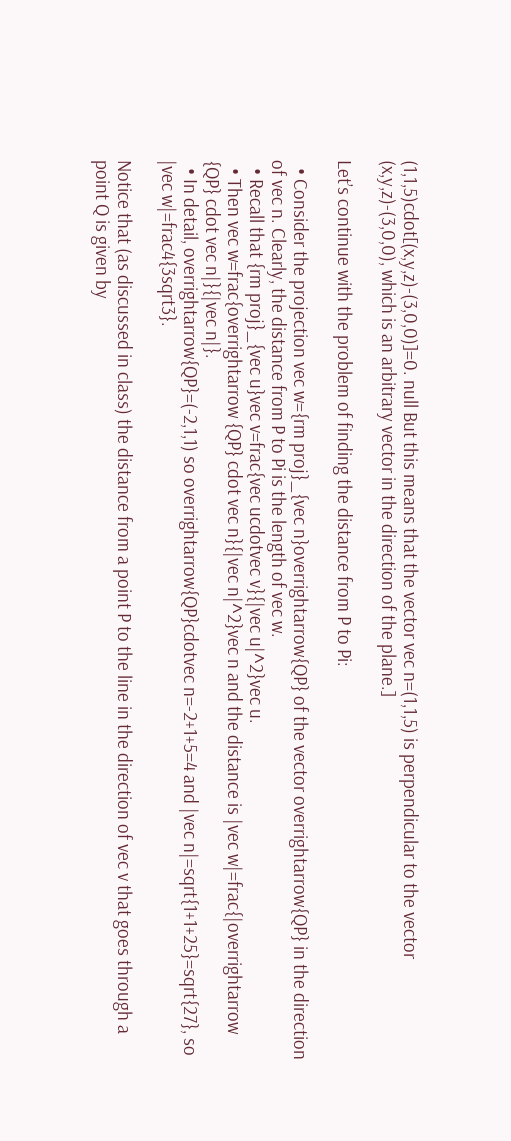(1,1,5)cdot[(x,y,z)-(3,0,0)]=0. null But this means that the vector vec n=(1,1,5) is perpendicular to the vector (x,y,z)-(3,0,0), which is an arbitrary vector in the direction of the plane.]

Let’s continue with the problem of finding the distance from P to Pi:

  • Consider the projection vec w={rm proj}_{vec n}overrightarrow{QP} of the vector overrightarrow{QP} in the direction of vec n. Clearly, the distance from P to Pi is the length of vec w.
  • Recall that {rm proj}_{vec u}vec v=frac{vec ucdotvec v}{|vec u|^2}vec u.
  • Then vec w=frac{overrightarrow {QP} cdot vec n}{|vec n|^2}vec n and the distance is |vec w|=frac{|overrightarrow {QP} cdot vec n|}{|vec n|}.
  • In detail, overrightarrow{QP}=(-2,1,1) so overrightarrow{QP}cdotvec n=-2+1+5=4 and |vec n|=sqrt{1+1+25}=sqrt{27}, so |vec w|=frac4{3sqrt3}.

Notice that (as discussed in class) the distance from a point P to the line in the direction of vec v that goes through a point Q is given by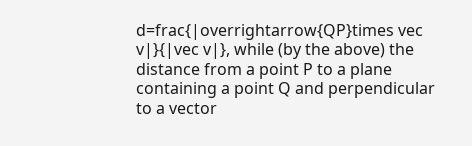d=frac{|overrightarrow{QP}times vec v|}{|vec v|}, while (by the above) the distance from a point P to a plane containing a point Q and perpendicular to a vector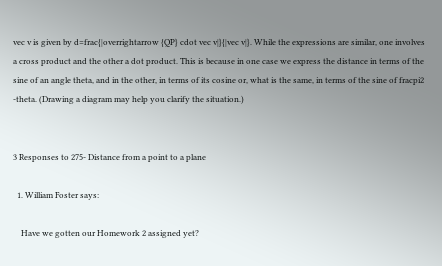vec v is given by d=frac{|overrightarrow {QP} cdot vec v|}{|vec v|}. While the expressions are similar, one involves a cross product and the other a dot product. This is because in one case we express the distance in terms of the sine of an angle theta, and in the other, in terms of its cosine or, what is the same, in terms of the sine of fracpi2 -theta. (Drawing a diagram may help you clarify the situation.)


3 Responses to 275- Distance from a point to a plane

  1. William Foster says:

    Have we gotten our Homework 2 assigned yet?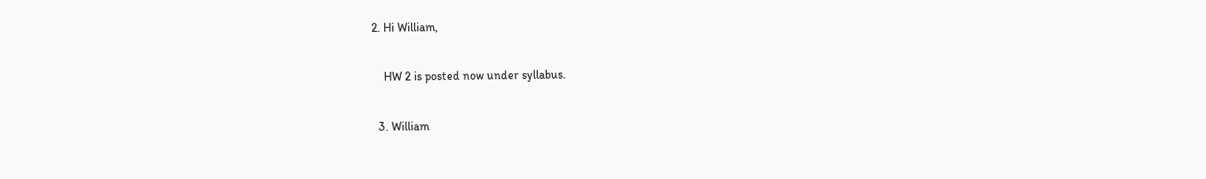2. Hi William,

    HW 2 is posted now under syllabus.

  3. William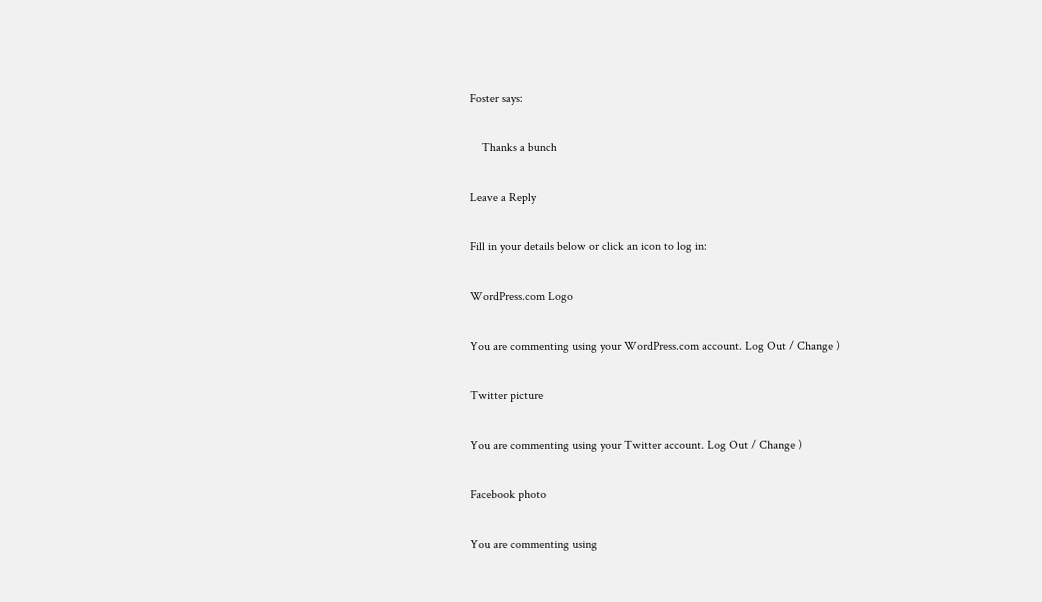Foster says:

    Thanks a bunch

Leave a Reply

Fill in your details below or click an icon to log in:

WordPress.com Logo

You are commenting using your WordPress.com account. Log Out / Change )

Twitter picture

You are commenting using your Twitter account. Log Out / Change )

Facebook photo

You are commenting using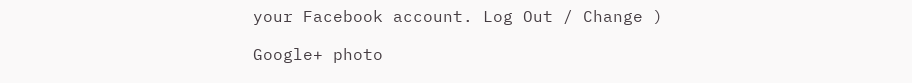your Facebook account. Log Out / Change )

Google+ photo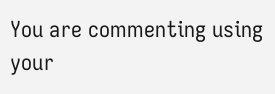You are commenting using your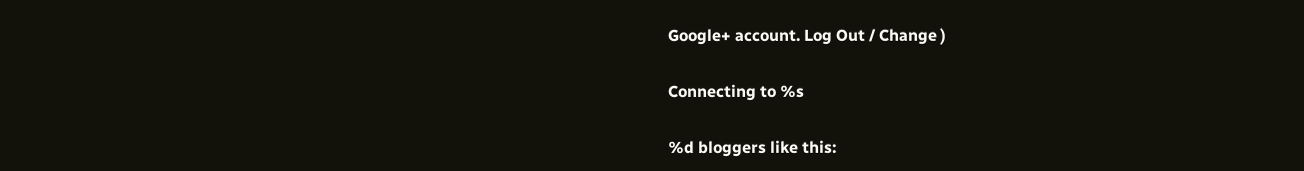Google+ account. Log Out / Change )

Connecting to %s

%d bloggers like this: